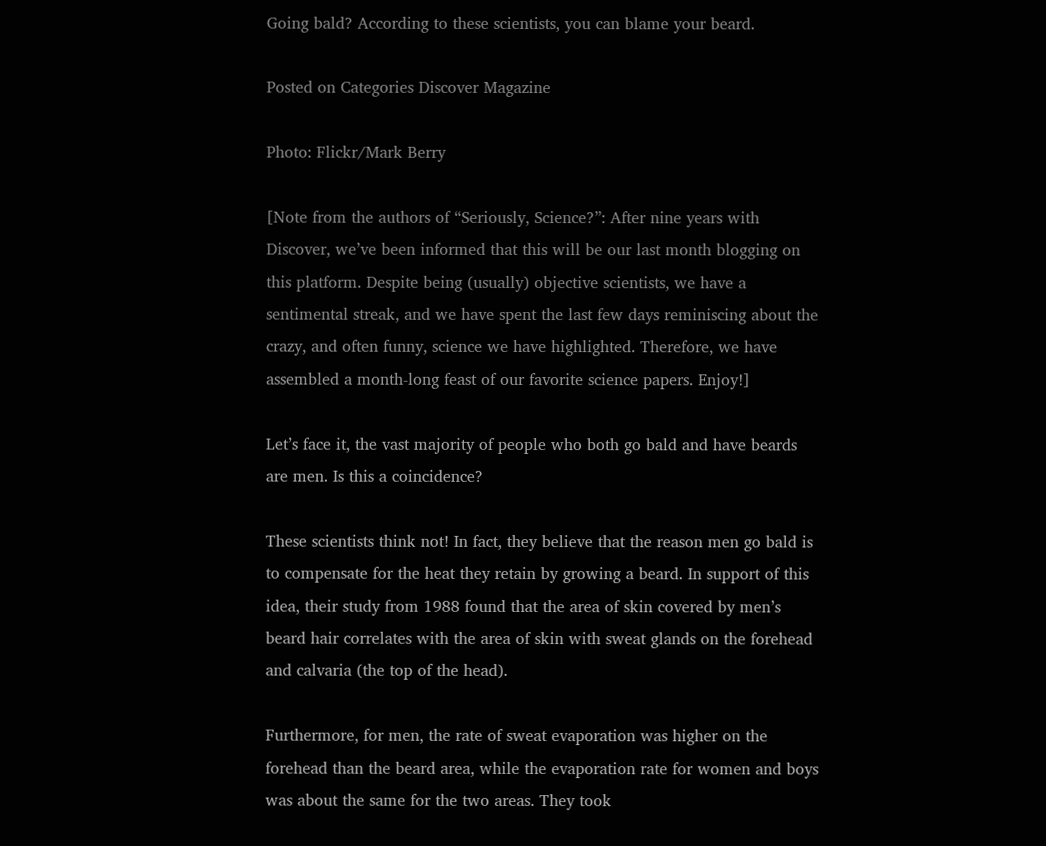Going bald? According to these scientists, you can blame your beard.

Posted on Categories Discover Magazine

Photo: Flickr/Mark Berry

[Note from the authors of “Seriously, Science?”: After nine years with Discover, we’ve been informed that this will be our last month blogging on this platform. Despite being (usually) objective scientists, we have a sentimental streak, and we have spent the last few days reminiscing about the crazy, and often funny, science we have highlighted. Therefore, we have assembled a month-long feast of our favorite science papers. Enjoy!]

Let’s face it, the vast majority of people who both go bald and have beards are men. Is this a coincidence?

These scientists think not! In fact, they believe that the reason men go bald is to compensate for the heat they retain by growing a beard. In support of this idea, their study from 1988 found that the area of skin covered by men’s beard hair correlates with the area of skin with sweat glands on the forehead and calvaria (the top of the head).

Furthermore, for men, the rate of sweat evaporation was higher on the forehead than the beard area, while the evaporation rate for women and boys was about the same for the two areas. They took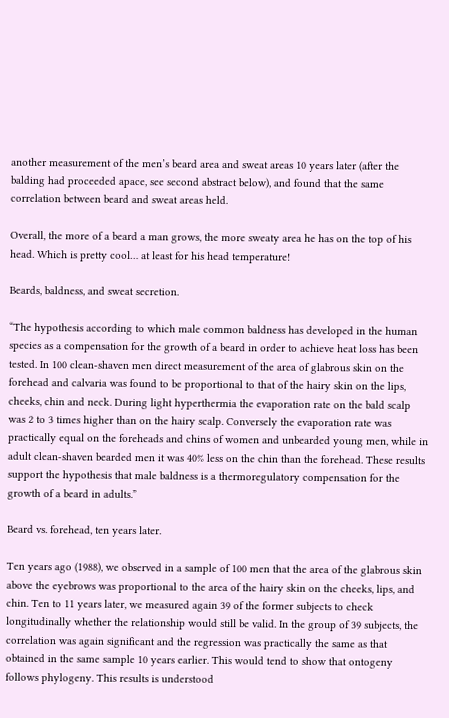another measurement of the men’s beard area and sweat areas 10 years later (after the balding had proceeded apace, see second abstract below), and found that the same correlation between beard and sweat areas held.

Overall, the more of a beard a man grows, the more sweaty area he has on the top of his head. Which is pretty cool… at least for his head temperature!

Beards, baldness, and sweat secretion.

“The hypothesis according to which male common baldness has developed in the human species as a compensation for the growth of a beard in order to achieve heat loss has been tested. In 100 clean-shaven men direct measurement of the area of glabrous skin on the forehead and calvaria was found to be proportional to that of the hairy skin on the lips, cheeks, chin and neck. During light hyperthermia the evaporation rate on the bald scalp was 2 to 3 times higher than on the hairy scalp. Conversely the evaporation rate was practically equal on the foreheads and chins of women and unbearded young men, while in adult clean-shaven bearded men it was 40% less on the chin than the forehead. These results support the hypothesis that male baldness is a thermoregulatory compensation for the growth of a beard in adults.”

Beard vs. forehead, ten years later.

Ten years ago (1988), we observed in a sample of 100 men that the area of the glabrous skin above the eyebrows was proportional to the area of the hairy skin on the cheeks, lips, and chin. Ten to 11 years later, we measured again 39 of the former subjects to check longitudinally whether the relationship would still be valid. In the group of 39 subjects, the correlation was again significant and the regression was practically the same as that obtained in the same sample 10 years earlier. This would tend to show that ontogeny follows phylogeny. This results is understood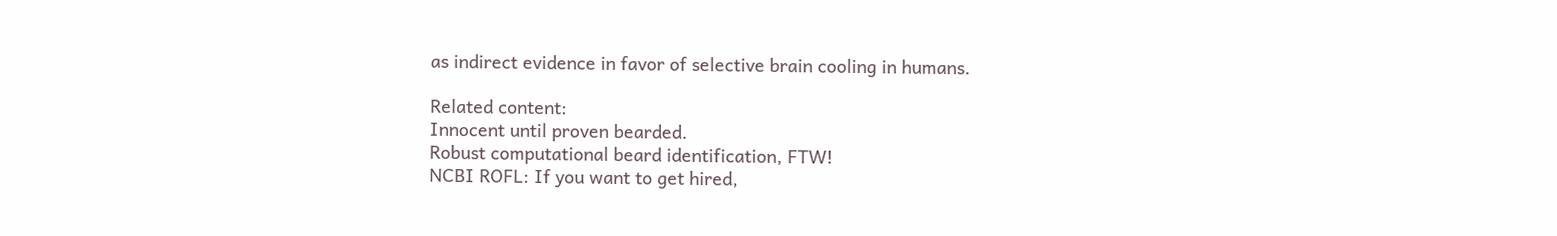as indirect evidence in favor of selective brain cooling in humans.

Related content:
Innocent until proven bearded.
Robust computational beard identification, FTW!
NCBI ROFL: If you want to get hired,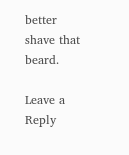better shave that beard.

Leave a Reply